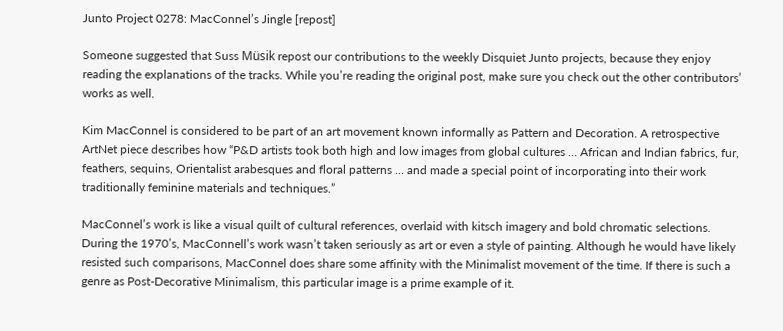Junto Project 0278: MacConnel’s Jingle [repost]

Someone suggested that Suss Müsik repost our contributions to the weekly Disquiet Junto projects, because they enjoy reading the explanations of the tracks. While you’re reading the original post, make sure you check out the other contributors’ works as well.

Kim MacConnel is considered to be part of an art movement known informally as Pattern and Decoration. A retrospective ArtNet piece describes how “P&D artists took both high and low images from global cultures … African and Indian fabrics, fur, feathers, sequins, Orientalist arabesques and floral patterns … and made a special point of incorporating into their work traditionally feminine materials and techniques.”

MacConnel’s work is like a visual quilt of cultural references, overlaid with kitsch imagery and bold chromatic selections. During the 1970’s, MacConnell’s work wasn’t taken seriously as art or even a style of painting. Although he would have likely resisted such comparisons, MacConnel does share some affinity with the Minimalist movement of the time. If there is such a genre as Post-Decorative Minimalism, this particular image is a prime example of it.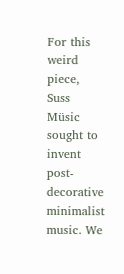For this weird piece, Suss Müsic sought to invent post-decorative minimalist music. We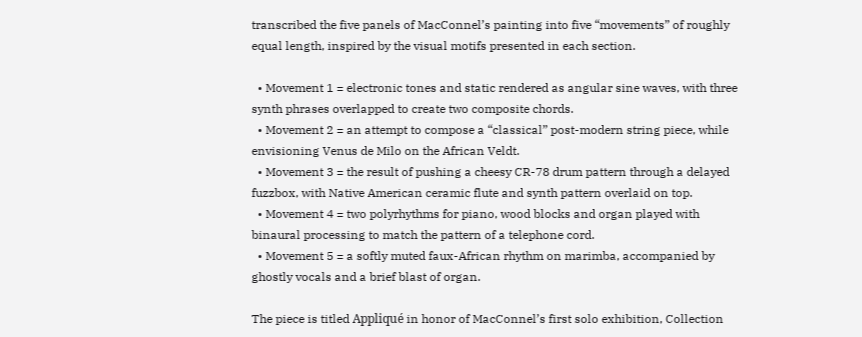transcribed the five panels of MacConnel’s painting into five “movements” of roughly equal length, inspired by the visual motifs presented in each section.

  • Movement 1 = electronic tones and static rendered as angular sine waves, with three synth phrases overlapped to create two composite chords.
  • Movement 2 = an attempt to compose a “classical” post-modern string piece, while envisioning Venus de Milo on the African Veldt.
  • Movement 3 = the result of pushing a cheesy CR-78 drum pattern through a delayed fuzzbox, with Native American ceramic flute and synth pattern overlaid on top.
  • Movement 4 = two polyrhythms for piano, wood blocks and organ played with binaural processing to match the pattern of a telephone cord.
  • Movement 5 = a softly muted faux-African rhythm on marimba, accompanied by ghostly vocals and a brief blast of organ.

The piece is titled Appliqué in honor of MacConnel’s first solo exhibition, Collection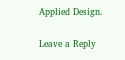Applied Design.

Leave a Reply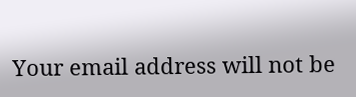Your email address will not be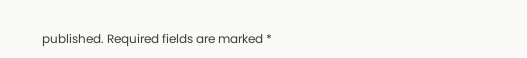published. Required fields are marked *